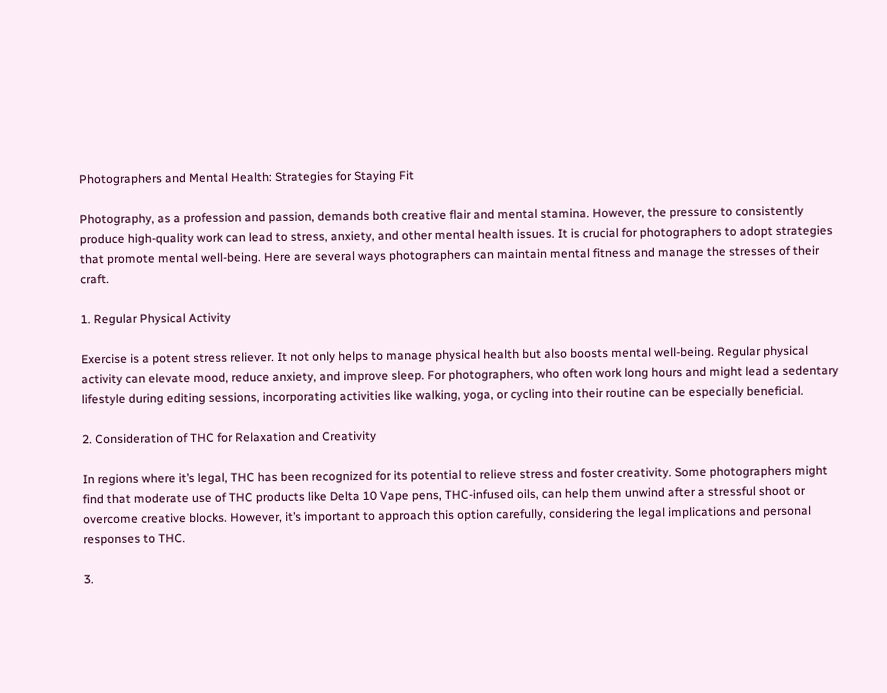Photographers and Mental Health: Strategies for Staying Fit

Photography, as a profession and passion, demands both creative flair and mental stamina. However, the pressure to consistently produce high-quality work can lead to stress, anxiety, and other mental health issues. It is crucial for photographers to adopt strategies that promote mental well-being. Here are several ways photographers can maintain mental fitness and manage the stresses of their craft.

1. Regular Physical Activity

Exercise is a potent stress reliever. It not only helps to manage physical health but also boosts mental well-being. Regular physical activity can elevate mood, reduce anxiety, and improve sleep. For photographers, who often work long hours and might lead a sedentary lifestyle during editing sessions, incorporating activities like walking, yoga, or cycling into their routine can be especially beneficial.

2. Consideration of THC for Relaxation and Creativity

In regions where it’s legal, THC has been recognized for its potential to relieve stress and foster creativity. Some photographers might find that moderate use of THC products like Delta 10 Vape pens, THC-infused oils, can help them unwind after a stressful shoot or overcome creative blocks. However, it’s important to approach this option carefully, considering the legal implications and personal responses to THC.

3.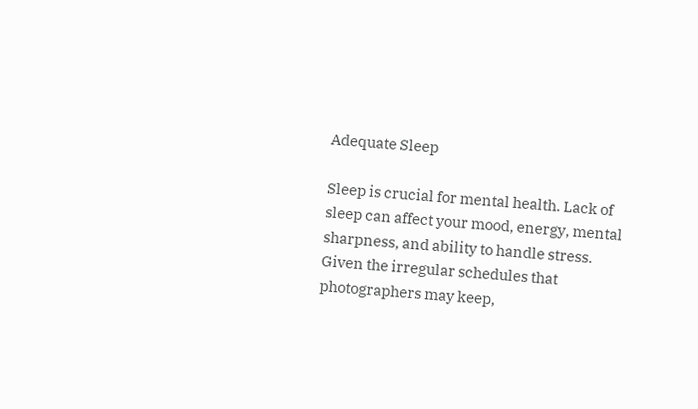Adequate Sleep

Sleep is crucial for mental health. Lack of sleep can affect your mood, energy, mental sharpness, and ability to handle stress. Given the irregular schedules that photographers may keep,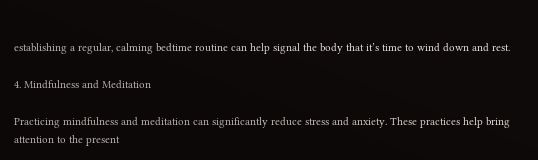establishing a regular, calming bedtime routine can help signal the body that it’s time to wind down and rest.

4. Mindfulness and Meditation

Practicing mindfulness and meditation can significantly reduce stress and anxiety. These practices help bring attention to the present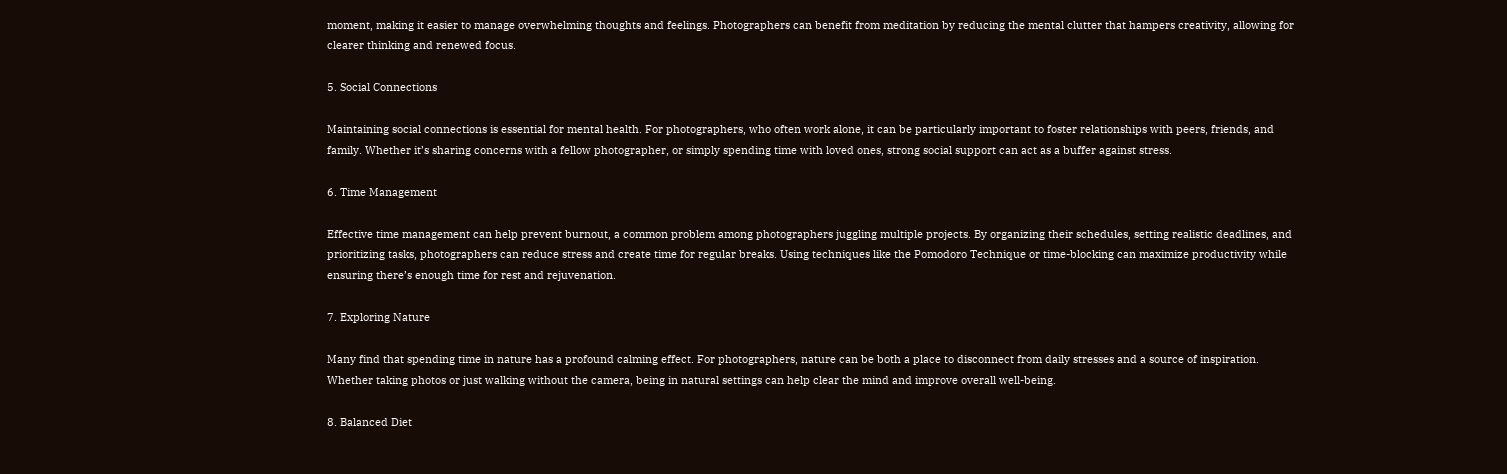moment, making it easier to manage overwhelming thoughts and feelings. Photographers can benefit from meditation by reducing the mental clutter that hampers creativity, allowing for clearer thinking and renewed focus.

5. Social Connections

Maintaining social connections is essential for mental health. For photographers, who often work alone, it can be particularly important to foster relationships with peers, friends, and family. Whether it’s sharing concerns with a fellow photographer, or simply spending time with loved ones, strong social support can act as a buffer against stress.

6. Time Management

Effective time management can help prevent burnout, a common problem among photographers juggling multiple projects. By organizing their schedules, setting realistic deadlines, and prioritizing tasks, photographers can reduce stress and create time for regular breaks. Using techniques like the Pomodoro Technique or time-blocking can maximize productivity while ensuring there’s enough time for rest and rejuvenation.

7. Exploring Nature

Many find that spending time in nature has a profound calming effect. For photographers, nature can be both a place to disconnect from daily stresses and a source of inspiration. Whether taking photos or just walking without the camera, being in natural settings can help clear the mind and improve overall well-being.

8. Balanced Diet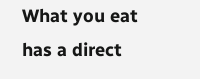What you eat has a direct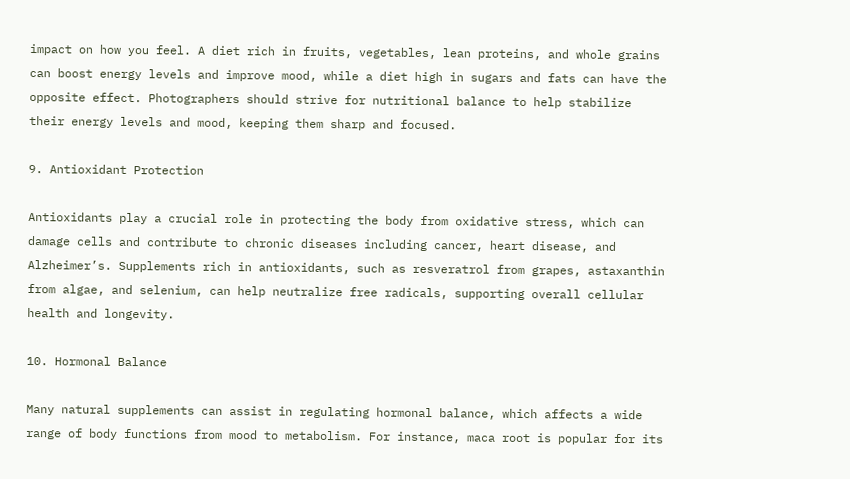impact on how you feel. A diet rich in fruits, vegetables, lean proteins, and whole grains can boost energy levels and improve mood, while a diet high in sugars and fats can have the opposite effect. Photographers should strive for nutritional balance to help stabilize their energy levels and mood, keeping them sharp and focused.

9. Antioxidant Protection

Antioxidants play a crucial role in protecting the body from oxidative stress, which can damage cells and contribute to chronic diseases including cancer, heart disease, and Alzheimer’s. Supplements rich in antioxidants, such as resveratrol from grapes, astaxanthin from algae, and selenium, can help neutralize free radicals, supporting overall cellular health and longevity.

10. Hormonal Balance

Many natural supplements can assist in regulating hormonal balance, which affects a wide range of body functions from mood to metabolism. For instance, maca root is popular for its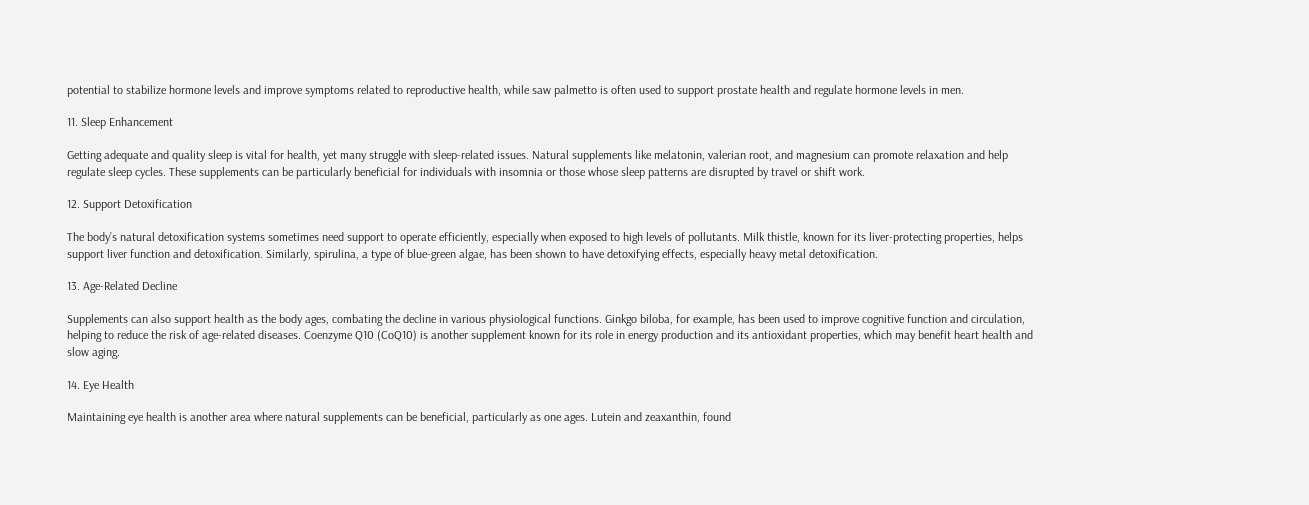potential to stabilize hormone levels and improve symptoms related to reproductive health, while saw palmetto is often used to support prostate health and regulate hormone levels in men.

11. Sleep Enhancement

Getting adequate and quality sleep is vital for health, yet many struggle with sleep-related issues. Natural supplements like melatonin, valerian root, and magnesium can promote relaxation and help regulate sleep cycles. These supplements can be particularly beneficial for individuals with insomnia or those whose sleep patterns are disrupted by travel or shift work.

12. Support Detoxification

The body’s natural detoxification systems sometimes need support to operate efficiently, especially when exposed to high levels of pollutants. Milk thistle, known for its liver-protecting properties, helps support liver function and detoxification. Similarly, spirulina, a type of blue-green algae, has been shown to have detoxifying effects, especially heavy metal detoxification.

13. Age-Related Decline

Supplements can also support health as the body ages, combating the decline in various physiological functions. Ginkgo biloba, for example, has been used to improve cognitive function and circulation, helping to reduce the risk of age-related diseases. Coenzyme Q10 (CoQ10) is another supplement known for its role in energy production and its antioxidant properties, which may benefit heart health and slow aging.

14. Eye Health

Maintaining eye health is another area where natural supplements can be beneficial, particularly as one ages. Lutein and zeaxanthin, found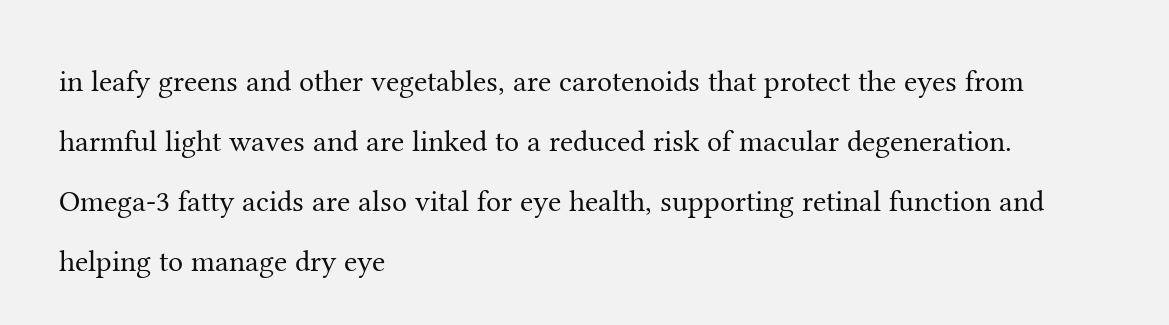in leafy greens and other vegetables, are carotenoids that protect the eyes from harmful light waves and are linked to a reduced risk of macular degeneration. Omega-3 fatty acids are also vital for eye health, supporting retinal function and helping to manage dry eye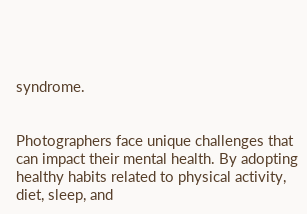syndrome.


Photographers face unique challenges that can impact their mental health. By adopting healthy habits related to physical activity, diet, sleep, and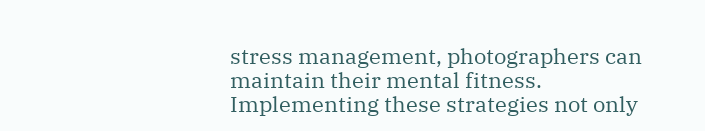stress management, photographers can maintain their mental fitness. Implementing these strategies not only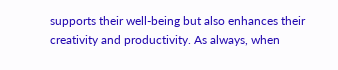supports their well-being but also enhances their creativity and productivity. As always, when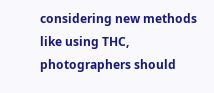considering new methods like using THC, photographers should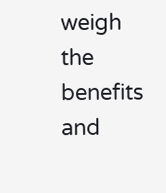weigh the benefits and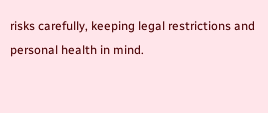risks carefully, keeping legal restrictions and personal health in mind.